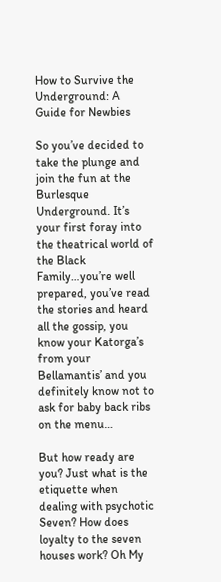How to Survive the Underground: A Guide for Newbies

So you’ve decided to take the plunge and join the fun at the Burlesque Underground. It’s your first foray into the theatrical world of the Black Family…you’re well prepared, you’ve read the stories and heard all the gossip, you know your Katorga’s from your Bellamantis’ and you definitely know not to ask for baby back ribs on the menu…

But how ready are you? Just what is the etiquette when dealing with psychotic Seven? How does loyalty to the seven houses work? Oh My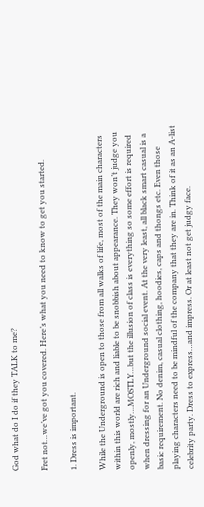God what do I do if they TALK to me?

Fret not…we’ve got you covered. Here’s what you need to know to get you started.

1. Dress is important.

While the Underground is open to those from all walks of life, most of the main characters within this world are rich and liable to be snobbish about appearance. They won’t judge you openly, mostly…MOSTLY…but the illusion of class is everything so some effort is required when dressing for an Underground social event. At the very least, all black smart casual is a basic requirement. No denim, casual clothing, hoodies, caps and thongs etc. Even those playing characters need to be mindful of the company that they are in. Think of it as an A-list celebrity party. Dress to express…and impress. Or at least not get judgy face.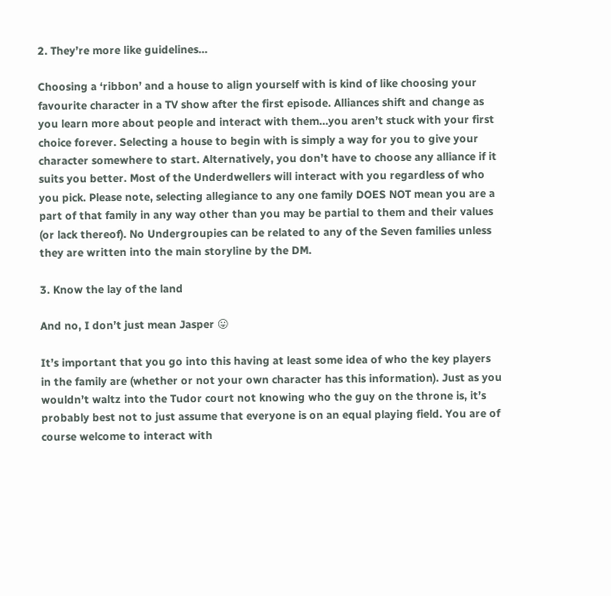2. They’re more like guidelines…

Choosing a ‘ribbon’ and a house to align yourself with is kind of like choosing your favourite character in a TV show after the first episode. Alliances shift and change as you learn more about people and interact with them…you aren’t stuck with your first choice forever. Selecting a house to begin with is simply a way for you to give your character somewhere to start. Alternatively, you don’t have to choose any alliance if it suits you better. Most of the Underdwellers will interact with you regardless of who you pick. Please note, selecting allegiance to any one family DOES NOT mean you are a part of that family in any way other than you may be partial to them and their values (or lack thereof). No Undergroupies can be related to any of the Seven families unless they are written into the main storyline by the DM.

3. Know the lay of the land

And no, I don’t just mean Jasper 😛

It’s important that you go into this having at least some idea of who the key players in the family are (whether or not your own character has this information). Just as you wouldn’t waltz into the Tudor court not knowing who the guy on the throne is, it’s probably best not to just assume that everyone is on an equal playing field. You are of course welcome to interact with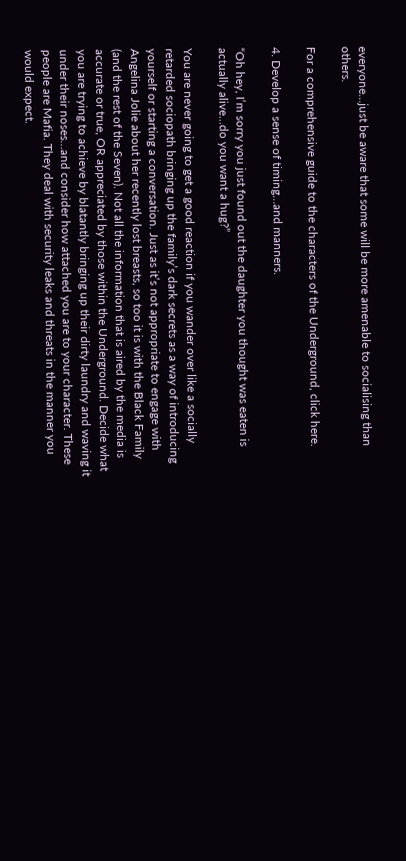everyone…just be aware that some will be more amenable to socialising than others.

For a comprehensive guide to the characters of the Underground, click here.

4. Develop a sense of timing…and manners.

“Oh hey, I’m sorry you just found out the daughter you thought was eaten is actually alive…do you want a hug?”

You are never going to get a good reaction if you wander over like a socially retarded sociopath bringing up the family’s dark secrets as a way of introducing yourself or starting a conversation. Just as it’s not appropriate to engage with Angelina Jolie about her recently lost breasts, so too it is with the Black Family (and the rest of the Seven). Not all the information that is aired by the media is accurate or true, OR appreciated by those within the Underground. Decide what you are trying to achieve by blatantly bringing up their dirty laundry and waving it under their noses…and consider how attached you are to your character. These people are Mafia. They deal with security leaks and threats in the manner you would expect.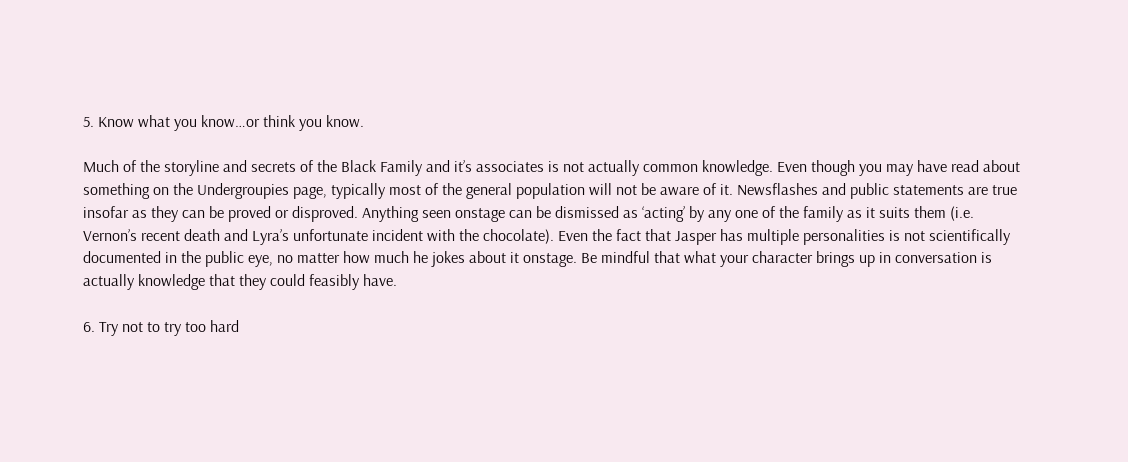5. Know what you know…or think you know.

Much of the storyline and secrets of the Black Family and it’s associates is not actually common knowledge. Even though you may have read about something on the Undergroupies page, typically most of the general population will not be aware of it. Newsflashes and public statements are true insofar as they can be proved or disproved. Anything seen onstage can be dismissed as ‘acting’ by any one of the family as it suits them (i.e. Vernon’s recent death and Lyra’s unfortunate incident with the chocolate). Even the fact that Jasper has multiple personalities is not scientifically documented in the public eye, no matter how much he jokes about it onstage. Be mindful that what your character brings up in conversation is actually knowledge that they could feasibly have.

6. Try not to try too hard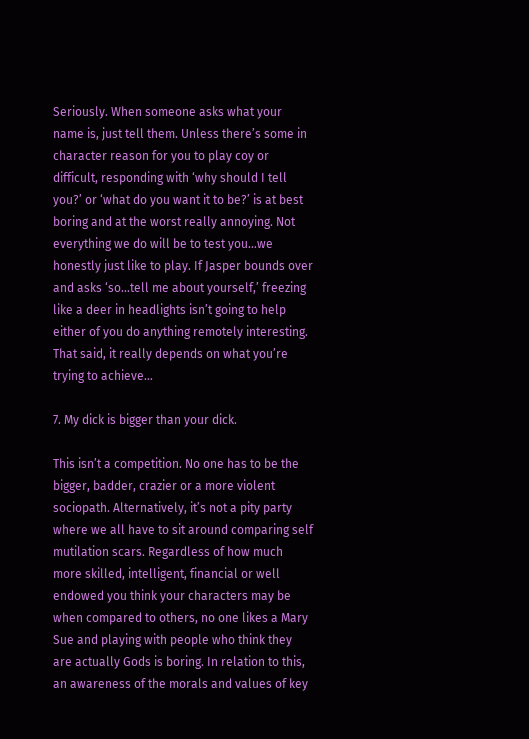Seriously. When someone asks what your name is, just tell them. Unless there’s some in character reason for you to play coy or difficult, responding with ‘why should I tell you?’ or ‘what do you want it to be?’ is at best boring and at the worst really annoying. Not everything we do will be to test you…we honestly just like to play. If Jasper bounds over and asks ‘so…tell me about yourself,’ freezing like a deer in headlights isn’t going to help either of you do anything remotely interesting. That said, it really depends on what you’re trying to achieve…

7. My dick is bigger than your dick.

This isn’t a competition. No one has to be the bigger, badder, crazier or a more violent sociopath. Alternatively, it’s not a pity party where we all have to sit around comparing self mutilation scars. Regardless of how much more skilled, intelligent, financial or well endowed you think your characters may be when compared to others, no one likes a Mary Sue and playing with people who think they are actually Gods is boring. In relation to this, an awareness of the morals and values of key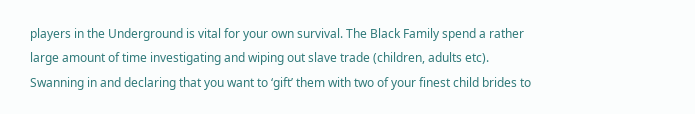players in the Underground is vital for your own survival. The Black Family spend a rather large amount of time investigating and wiping out slave trade (children, adults etc). Swanning in and declaring that you want to ‘gift’ them with two of your finest child brides to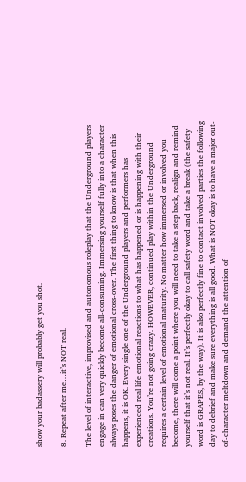show your badassery will probably get you shot.

8. Repeat after me…it’s NOT real.

The level of interactive, improvised and autonomous roleplay that the Underground players engage in can very quickly become all-consuming. Immersing yourself fully into a character always poses the danger of emotional cross-over. The first thing to know is that when this happens, it is OK. Every single one of the Underground players and performers has experienced real life emotional reactions to what has happened or is happening with their creations. You’re not going crazy. HOWEVER, continued play within the Underground requires a certain level of emotional maturity. No matter how immersed or involved you become, there will come a point where you will need to take a step back, realign and remind yourself that it’s not real. It’s perfectly okay to call safety word and take a break (the safety word is GRAPES, by the way). It is also perfectly fine to contact involved parties the following day to debrief and make sure everything is all good. What is NOT okay is to have a major out-of-character meltdown and demand the attention of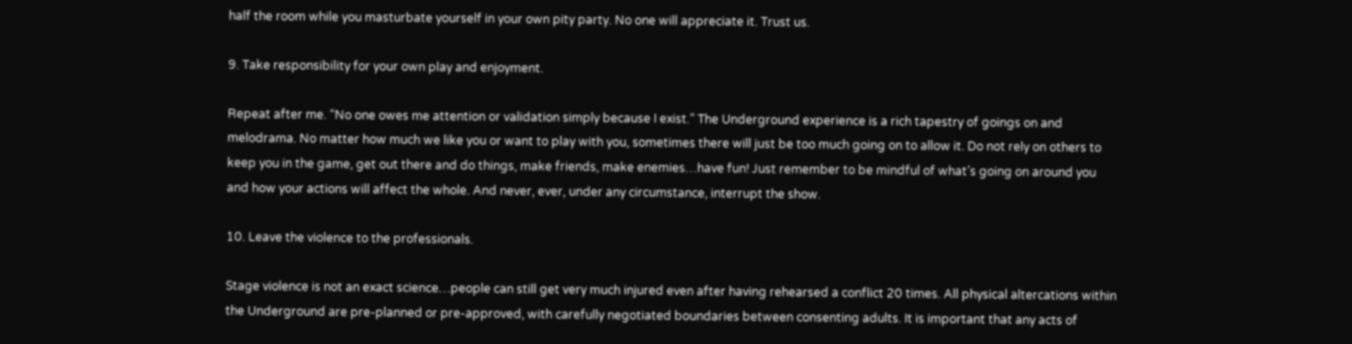half the room while you masturbate yourself in your own pity party. No one will appreciate it. Trust us.

9. Take responsibility for your own play and enjoyment.

Repeat after me. “No one owes me attention or validation simply because I exist.” The Underground experience is a rich tapestry of goings on and melodrama. No matter how much we like you or want to play with you, sometimes there will just be too much going on to allow it. Do not rely on others to keep you in the game, get out there and do things, make friends, make enemies…have fun! Just remember to be mindful of what’s going on around you and how your actions will affect the whole. And never, ever, under any circumstance, interrupt the show.

10. Leave the violence to the professionals.

Stage violence is not an exact science…people can still get very much injured even after having rehearsed a conflict 20 times. All physical altercations within the Underground are pre-planned or pre-approved, with carefully negotiated boundaries between consenting adults. It is important that any acts of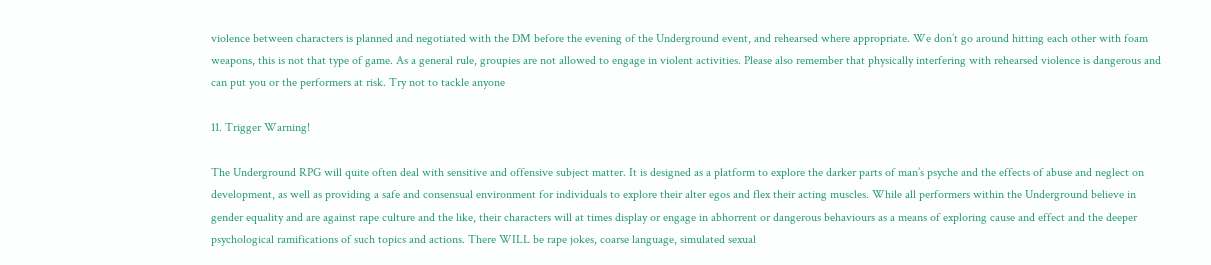violence between characters is planned and negotiated with the DM before the evening of the Underground event, and rehearsed where appropriate. We don’t go around hitting each other with foam weapons, this is not that type of game. As a general rule, groupies are not allowed to engage in violent activities. Please also remember that physically interfering with rehearsed violence is dangerous and can put you or the performers at risk. Try not to tackle anyone

11. Trigger Warning!

The Underground RPG will quite often deal with sensitive and offensive subject matter. It is designed as a platform to explore the darker parts of man’s psyche and the effects of abuse and neglect on development, as well as providing a safe and consensual environment for individuals to explore their alter egos and flex their acting muscles. While all performers within the Underground believe in gender equality and are against rape culture and the like, their characters will at times display or engage in abhorrent or dangerous behaviours as a means of exploring cause and effect and the deeper psychological ramifications of such topics and actions. There WILL be rape jokes, coarse language, simulated sexual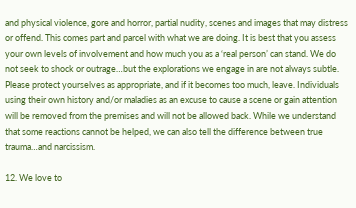and physical violence, gore and horror, partial nudity, scenes and images that may distress or offend. This comes part and parcel with what we are doing. It is best that you assess your own levels of involvement and how much you as a ‘real person’ can stand. We do not seek to shock or outrage…but the explorations we engage in are not always subtle. Please protect yourselves as appropriate, and if it becomes too much, leave. Individuals using their own history and/or maladies as an excuse to cause a scene or gain attention will be removed from the premises and will not be allowed back. While we understand that some reactions cannot be helped, we can also tell the difference between true trauma…and narcissism.

12. We love to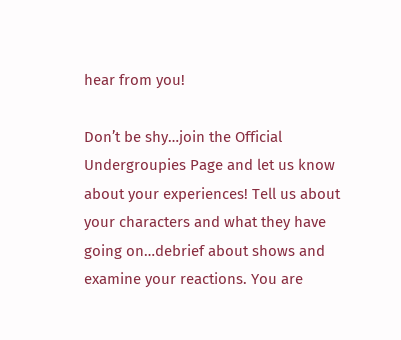hear from you!

Don’t be shy…join the Official Undergroupies Page and let us know about your experiences! Tell us about your characters and what they have going on…debrief about shows and examine your reactions. You are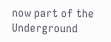now part of the Underground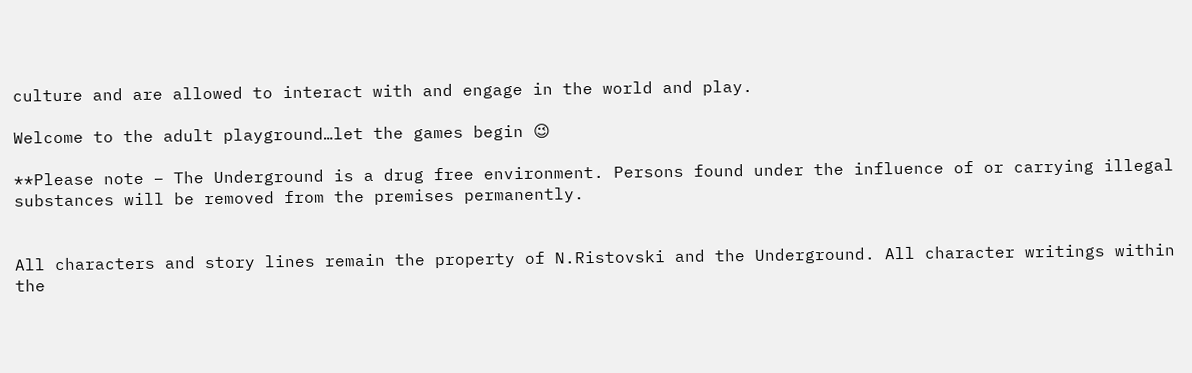culture and are allowed to interact with and engage in the world and play.

Welcome to the adult playground…let the games begin 😉

**Please note – The Underground is a drug free environment. Persons found under the influence of or carrying illegal substances will be removed from the premises permanently.


All characters and story lines remain the property of N.Ristovski and the Underground. All character writings within the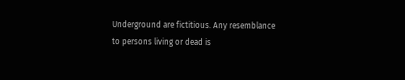Underground are fictitious. Any resemblance to persons living or dead is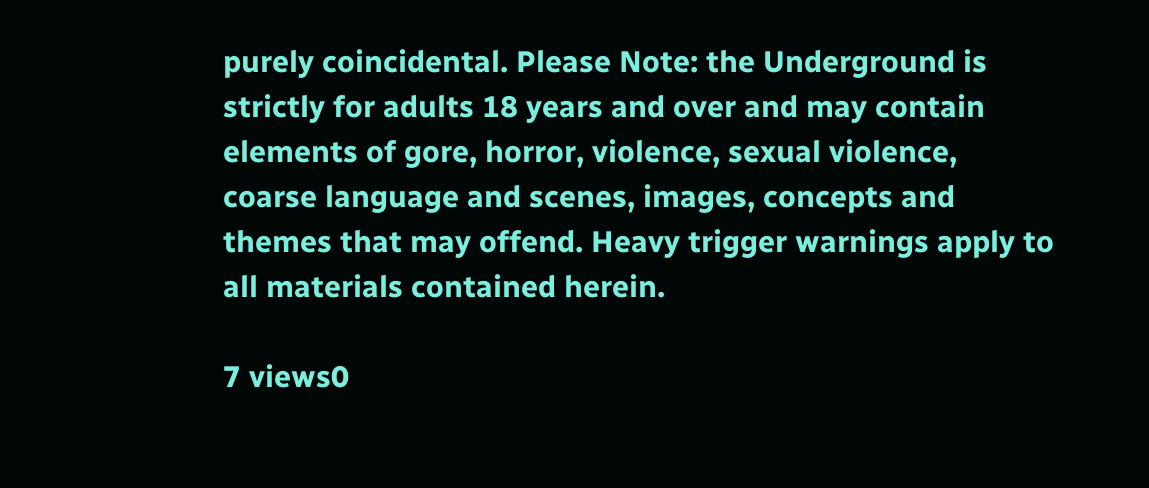purely coincidental. Please Note: the Underground is strictly for adults 18 years and over and may contain elements of gore, horror, violence, sexual violence, coarse language and scenes, images, concepts and themes that may offend. Heavy trigger warnings apply to all materials contained herein.

7 views0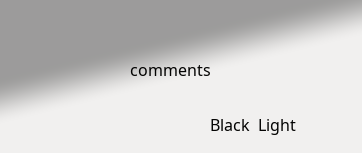comments

                    Black  Light